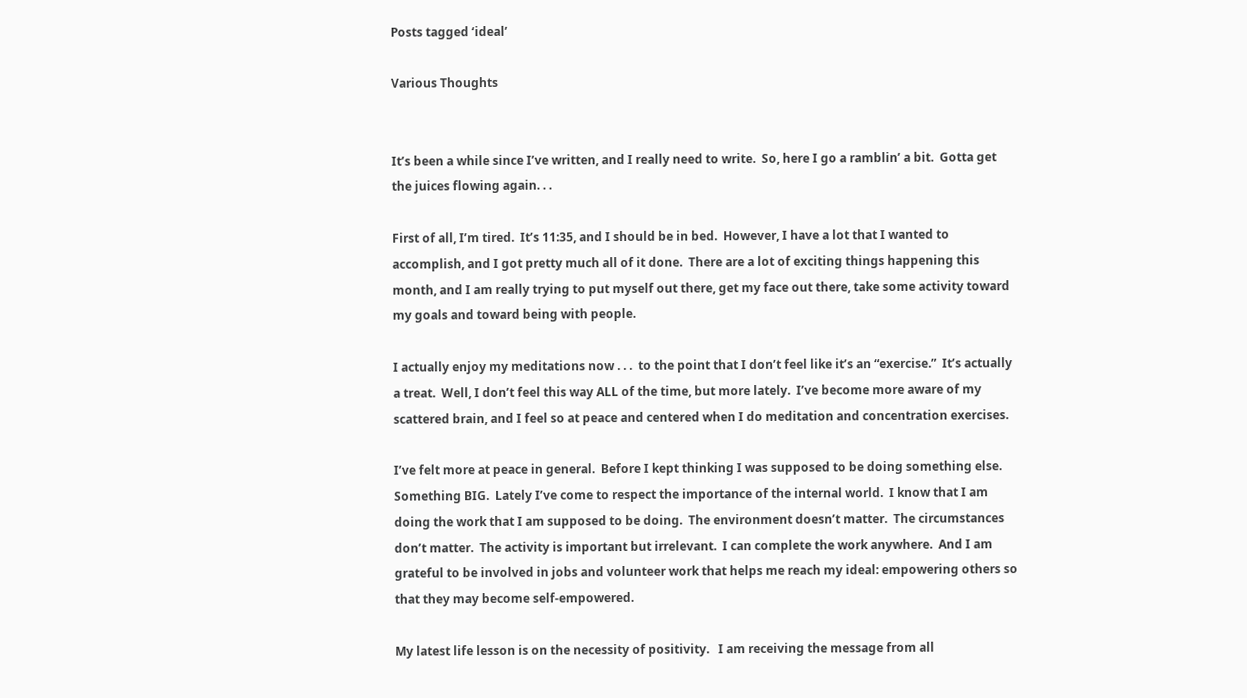Posts tagged ‘ideal’

Various Thoughts


It’s been a while since I’ve written, and I really need to write.  So, here I go a ramblin’ a bit.  Gotta get the juices flowing again. . .

First of all, I’m tired.  It’s 11:35, and I should be in bed.  However, I have a lot that I wanted to accomplish, and I got pretty much all of it done.  There are a lot of exciting things happening this month, and I am really trying to put myself out there, get my face out there, take some activity toward my goals and toward being with people.

I actually enjoy my meditations now . . .  to the point that I don’t feel like it’s an “exercise.”  It’s actually a treat.  Well, I don’t feel this way ALL of the time, but more lately.  I’ve become more aware of my scattered brain, and I feel so at peace and centered when I do meditation and concentration exercises.

I’ve felt more at peace in general.  Before I kept thinking I was supposed to be doing something else.  Something BIG.  Lately I’ve come to respect the importance of the internal world.  I know that I am doing the work that I am supposed to be doing.  The environment doesn’t matter.  The circumstances don’t matter.  The activity is important but irrelevant.  I can complete the work anywhere.  And I am grateful to be involved in jobs and volunteer work that helps me reach my ideal: empowering others so that they may become self-empowered.

My latest life lesson is on the necessity of positivity.   I am receiving the message from all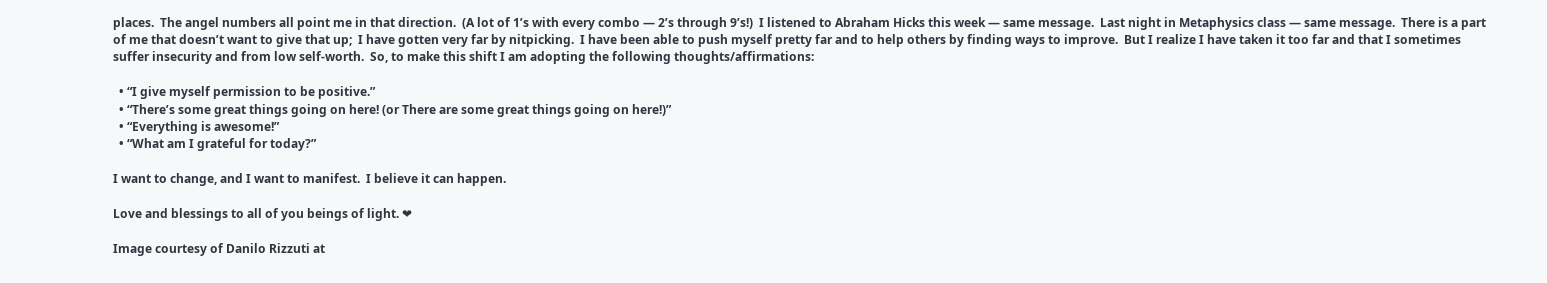places.  The angel numbers all point me in that direction.  (A lot of 1’s with every combo — 2’s through 9’s!)  I listened to Abraham Hicks this week — same message.  Last night in Metaphysics class — same message.  There is a part of me that doesn’t want to give that up;  I have gotten very far by nitpicking.  I have been able to push myself pretty far and to help others by finding ways to improve.  But I realize I have taken it too far and that I sometimes suffer insecurity and from low self-worth.  So, to make this shift I am adopting the following thoughts/affirmations:

  • “I give myself permission to be positive.”
  • “There’s some great things going on here! (or There are some great things going on here!)”
  • “Everything is awesome!”
  • “What am I grateful for today?”

I want to change, and I want to manifest.  I believe it can happen.

Love and blessings to all of you beings of light. ❤

Image courtesy of Danilo Rizzuti at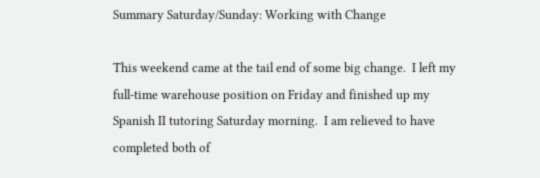Summary Saturday/Sunday: Working with Change

This weekend came at the tail end of some big change.  I left my full-time warehouse position on Friday and finished up my Spanish II tutoring Saturday morning.  I am relieved to have completed both of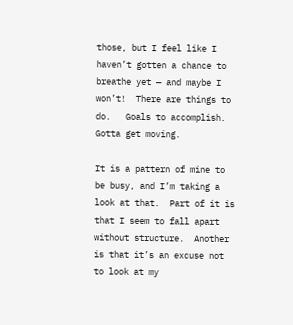those, but I feel like I haven’t gotten a chance to breathe yet — and maybe I won’t!  There are things to do.   Goals to accomplish.   Gotta get moving.

It is a pattern of mine to be busy, and I’m taking a look at that.  Part of it is that I seem to fall apart without structure.  Another is that it’s an excuse not to look at my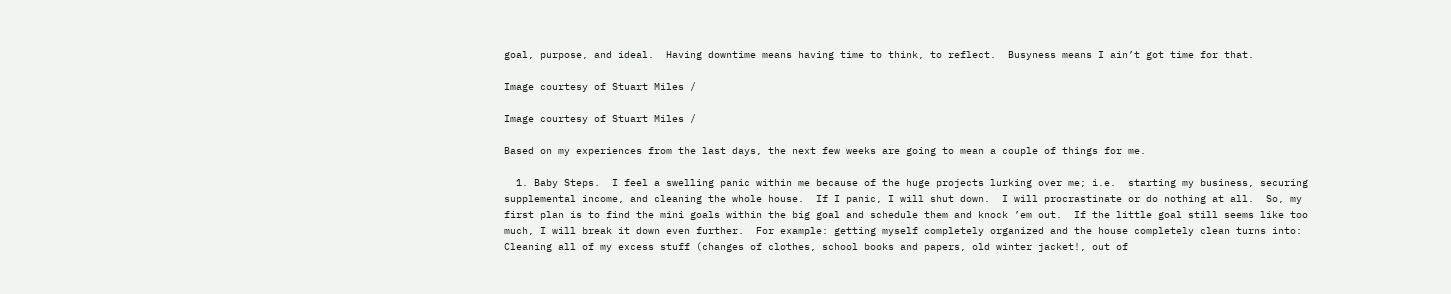goal, purpose, and ideal.  Having downtime means having time to think, to reflect.  Busyness means I ain’t got time for that.

Image courtesy of Stuart Miles /

Image courtesy of Stuart Miles /

Based on my experiences from the last days, the next few weeks are going to mean a couple of things for me.

  1. Baby Steps.  I feel a swelling panic within me because of the huge projects lurking over me; i.e.  starting my business, securing supplemental income, and cleaning the whole house.  If I panic, I will shut down.  I will procrastinate or do nothing at all.  So, my first plan is to find the mini goals within the big goal and schedule them and knock ’em out.  If the little goal still seems like too much, I will break it down even further.  For example: getting myself completely organized and the house completely clean turns into: Cleaning all of my excess stuff (changes of clothes, school books and papers, old winter jacket!, out of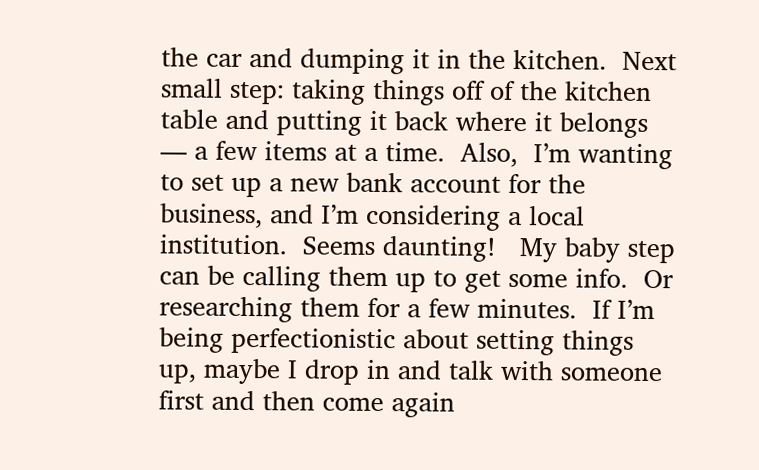the car and dumping it in the kitchen.  Next small step: taking things off of the kitchen table and putting it back where it belongs — a few items at a time.  Also,  I’m wanting to set up a new bank account for the business, and I’m considering a local institution.  Seems daunting!   My baby step can be calling them up to get some info.  Or researching them for a few minutes.  If I’m being perfectionistic about setting things up, maybe I drop in and talk with someone first and then come again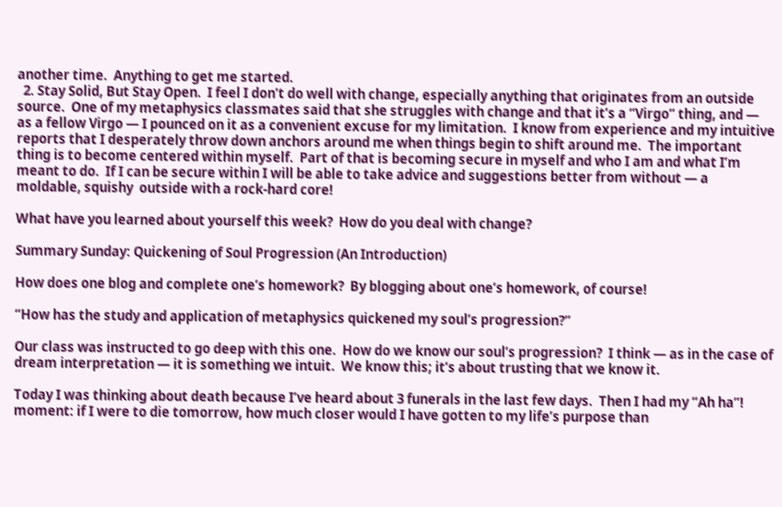another time.  Anything to get me started.
  2. Stay Solid, But Stay Open.  I feel I don’t do well with change, especially anything that originates from an outside source.  One of my metaphysics classmates said that she struggles with change and that it’s a “Virgo” thing, and — as a fellow Virgo — I pounced on it as a convenient excuse for my limitation.  I know from experience and my intuitive reports that I desperately throw down anchors around me when things begin to shift around me.  The important thing is to become centered within myself.  Part of that is becoming secure in myself and who I am and what I’m meant to do.  If I can be secure within I will be able to take advice and suggestions better from without — a moldable, squishy  outside with a rock-hard core!

What have you learned about yourself this week?  How do you deal with change?

Summary Sunday: Quickening of Soul Progression (An Introduction)

How does one blog and complete one’s homework?  By blogging about one’s homework, of course!

“How has the study and application of metaphysics quickened my soul’s progression?”

Our class was instructed to go deep with this one.  How do we know our soul’s progression?  I think — as in the case of dream interpretation — it is something we intuit.  We know this; it’s about trusting that we know it.

Today I was thinking about death because I’ve heard about 3 funerals in the last few days.  Then I had my “Ah ha”! moment: if I were to die tomorrow, how much closer would I have gotten to my life’s purpose than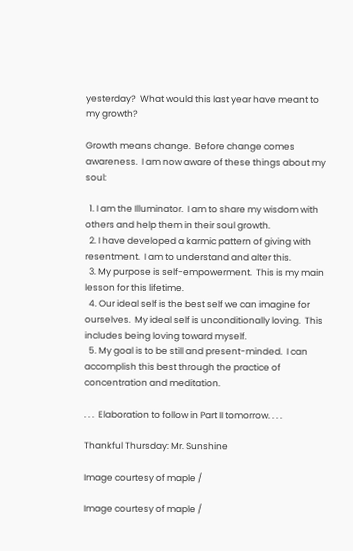yesterday?  What would this last year have meant to my growth?

Growth means change.  Before change comes awareness.  I am now aware of these things about my soul:

  1. I am the Illuminator.  I am to share my wisdom with others and help them in their soul growth.
  2. I have developed a karmic pattern of giving with resentment.  I am to understand and alter this.
  3. My purpose is self-empowerment.  This is my main lesson for this lifetime.
  4. Our ideal self is the best self we can imagine for ourselves.  My ideal self is unconditionally loving.  This includes being loving toward myself.
  5. My goal is to be still and present-minded.  I can accomplish this best through the practice of concentration and meditation.

. . .  Elaboration to follow in Part II tomorrow. . . .

Thankful Thursday: Mr. Sunshine

Image courtesy of maple /

Image courtesy of maple /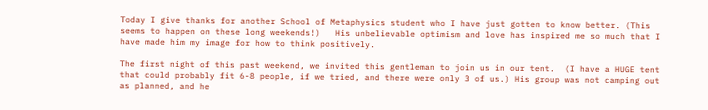Today I give thanks for another School of Metaphysics student who I have just gotten to know better. (This seems to happen on these long weekends!)   His unbelievable optimism and love has inspired me so much that I have made him my image for how to think positively.

The first night of this past weekend, we invited this gentleman to join us in our tent.  (I have a HUGE tent that could probably fit 6-8 people, if we tried, and there were only 3 of us.) His group was not camping out as planned, and he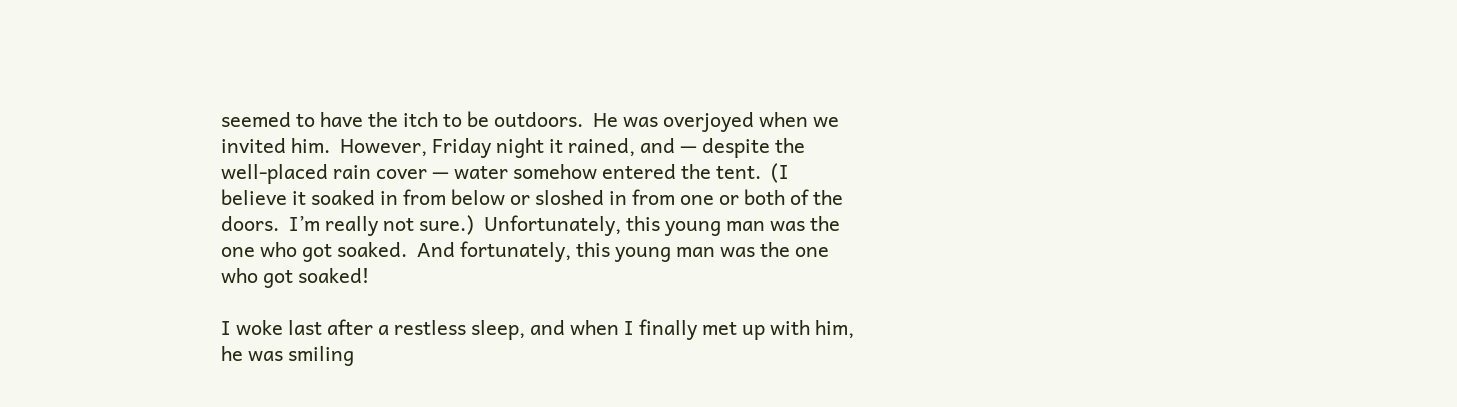seemed to have the itch to be outdoors.  He was overjoyed when we invited him.  However, Friday night it rained, and — despite the well-placed rain cover — water somehow entered the tent.  (I believe it soaked in from below or sloshed in from one or both of the doors.  I’m really not sure.)  Unfortunately, this young man was the one who got soaked.  And fortunately, this young man was the one who got soaked!

I woke last after a restless sleep, and when I finally met up with him, he was smiling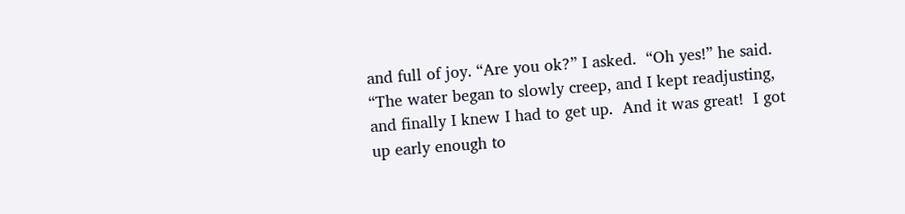and full of joy. “Are you ok?” I asked.  “Oh yes!” he said.  “The water began to slowly creep, and I kept readjusting, and finally I knew I had to get up.  And it was great!  I got up early enough to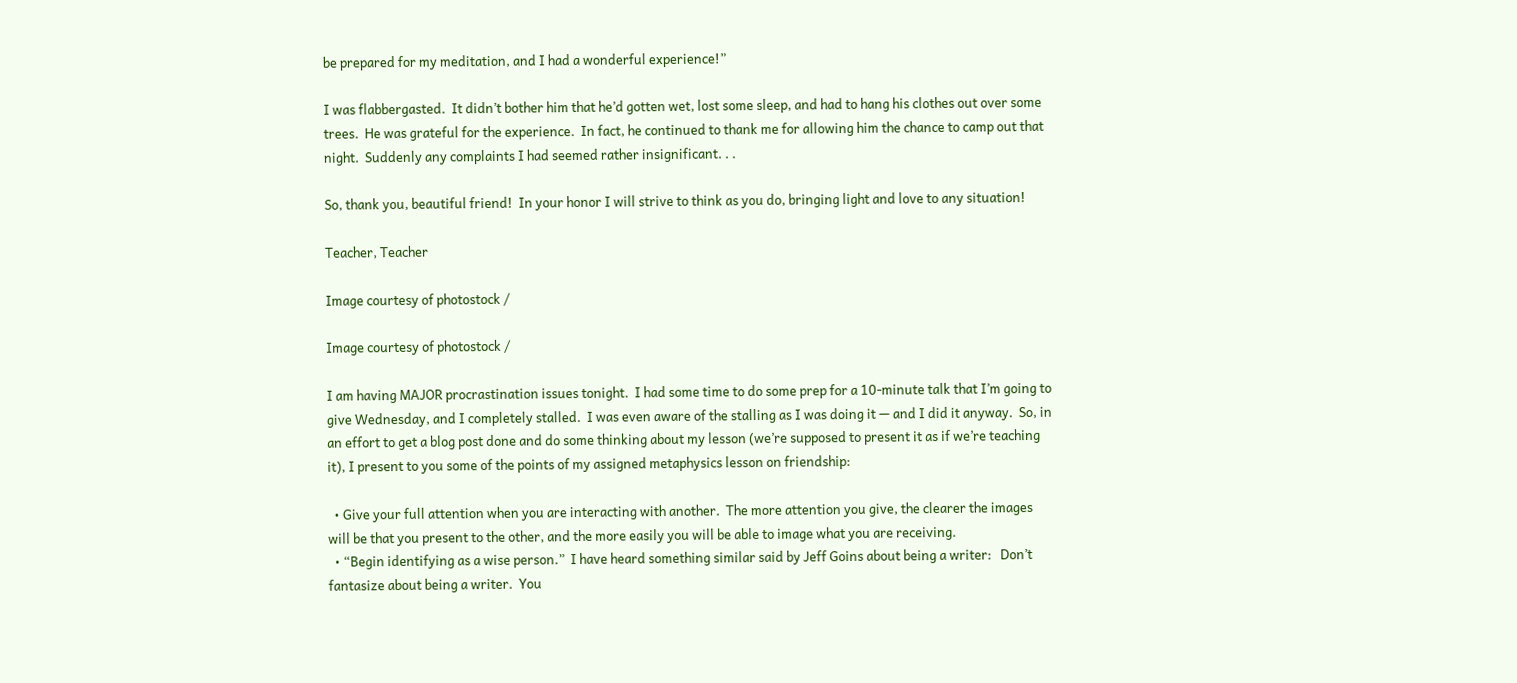be prepared for my meditation, and I had a wonderful experience!”

I was flabbergasted.  It didn’t bother him that he’d gotten wet, lost some sleep, and had to hang his clothes out over some trees.  He was grateful for the experience.  In fact, he continued to thank me for allowing him the chance to camp out that night.  Suddenly any complaints I had seemed rather insignificant. . .

So, thank you, beautiful friend!  In your honor I will strive to think as you do, bringing light and love to any situation!

Teacher, Teacher

Image courtesy of photostock /

Image courtesy of photostock /

I am having MAJOR procrastination issues tonight.  I had some time to do some prep for a 10-minute talk that I’m going to give Wednesday, and I completely stalled.  I was even aware of the stalling as I was doing it — and I did it anyway.  So, in an effort to get a blog post done and do some thinking about my lesson (we’re supposed to present it as if we’re teaching it), I present to you some of the points of my assigned metaphysics lesson on friendship:

  • Give your full attention when you are interacting with another.  The more attention you give, the clearer the images will be that you present to the other, and the more easily you will be able to image what you are receiving.
  • “Begin identifying as a wise person.”  I have heard something similar said by Jeff Goins about being a writer:   Don’t fantasize about being a writer.  You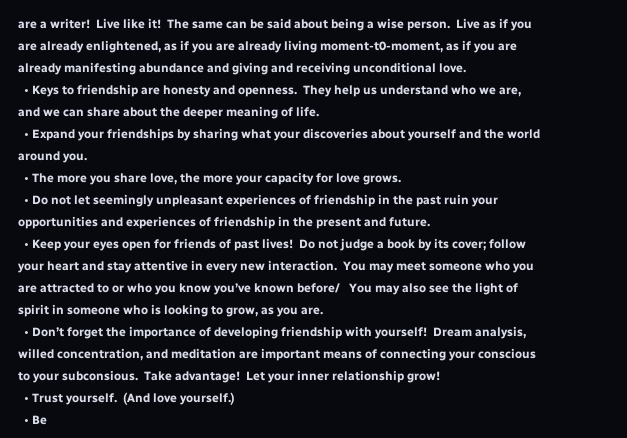are a writer!  Live like it!  The same can be said about being a wise person.  Live as if you are already enlightened, as if you are already living moment-t0-moment, as if you are already manifesting abundance and giving and receiving unconditional love.
  • Keys to friendship are honesty and openness.  They help us understand who we are, and we can share about the deeper meaning of life.
  • Expand your friendships by sharing what your discoveries about yourself and the world around you.
  • The more you share love, the more your capacity for love grows.
  • Do not let seemingly unpleasant experiences of friendship in the past ruin your opportunities and experiences of friendship in the present and future.
  • Keep your eyes open for friends of past lives!  Do not judge a book by its cover; follow your heart and stay attentive in every new interaction.  You may meet someone who you are attracted to or who you know you’ve known before/   You may also see the light of spirit in someone who is looking to grow, as you are.
  • Don’t forget the importance of developing friendship with yourself!  Dream analysis, willed concentration, and meditation are important means of connecting your conscious to your subconsious.  Take advantage!  Let your inner relationship grow!
  • Trust yourself.  (And love yourself.)
  • Be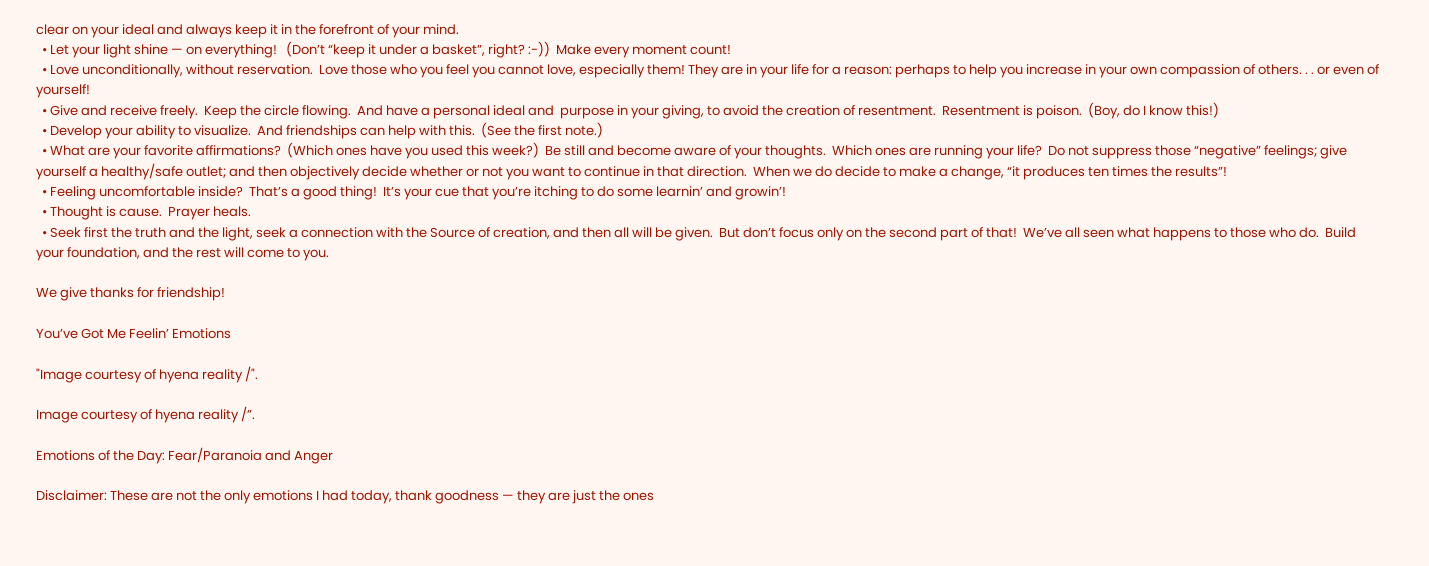clear on your ideal and always keep it in the forefront of your mind.
  • Let your light shine — on everything!   (Don’t “keep it under a basket”, right? :-))  Make every moment count!
  • Love unconditionally, without reservation.  Love those who you feel you cannot love, especially them! They are in your life for a reason: perhaps to help you increase in your own compassion of others. . . or even of yourself!
  • Give and receive freely.  Keep the circle flowing.  And have a personal ideal and  purpose in your giving, to avoid the creation of resentment.  Resentment is poison.  (Boy, do I know this!)
  • Develop your ability to visualize.  And friendships can help with this.  (See the first note.)
  • What are your favorite affirmations?  (Which ones have you used this week?)  Be still and become aware of your thoughts.  Which ones are running your life?  Do not suppress those “negative” feelings; give yourself a healthy/safe outlet; and then objectively decide whether or not you want to continue in that direction.  When we do decide to make a change, “it produces ten times the results”!
  • Feeling uncomfortable inside?  That’s a good thing!  It’s your cue that you’re itching to do some learnin’ and growin’!
  • Thought is cause.  Prayer heals.
  • Seek first the truth and the light, seek a connection with the Source of creation, and then all will be given.  But don’t focus only on the second part of that!  We’ve all seen what happens to those who do.  Build your foundation, and the rest will come to you.

We give thanks for friendship!

You’ve Got Me Feelin’ Emotions

"Image courtesy of hyena reality /".

Image courtesy of hyena reality /”.

Emotions of the Day: Fear/Paranoia and Anger

Disclaimer: These are not the only emotions I had today, thank goodness — they are just the ones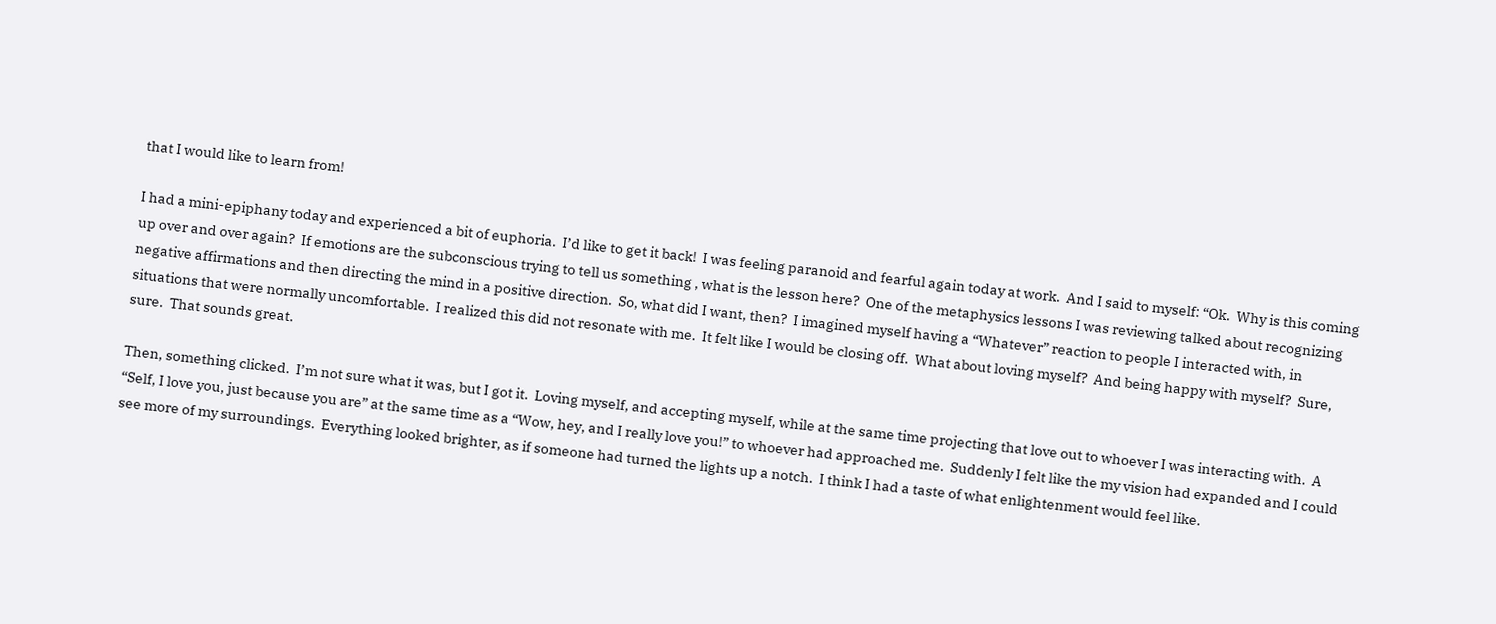that I would like to learn from!

I had a mini-epiphany today and experienced a bit of euphoria.  I’d like to get it back!  I was feeling paranoid and fearful again today at work.  And I said to myself: “Ok.  Why is this coming up over and over again?  If emotions are the subconscious trying to tell us something , what is the lesson here?  One of the metaphysics lessons I was reviewing talked about recognizing negative affirmations and then directing the mind in a positive direction.  So, what did I want, then?  I imagined myself having a “Whatever” reaction to people I interacted with, in situations that were normally uncomfortable.  I realized this did not resonate with me.  It felt like I would be closing off.  What about loving myself?  And being happy with myself?  Sure, sure.  That sounds great.

Then, something clicked.  I’m not sure what it was, but I got it.  Loving myself, and accepting myself, while at the same time projecting that love out to whoever I was interacting with.  A “Self, I love you, just because you are” at the same time as a “Wow, hey, and I really love you!” to whoever had approached me.  Suddenly I felt like the my vision had expanded and I could see more of my surroundings.  Everything looked brighter, as if someone had turned the lights up a notch.  I think I had a taste of what enlightenment would feel like.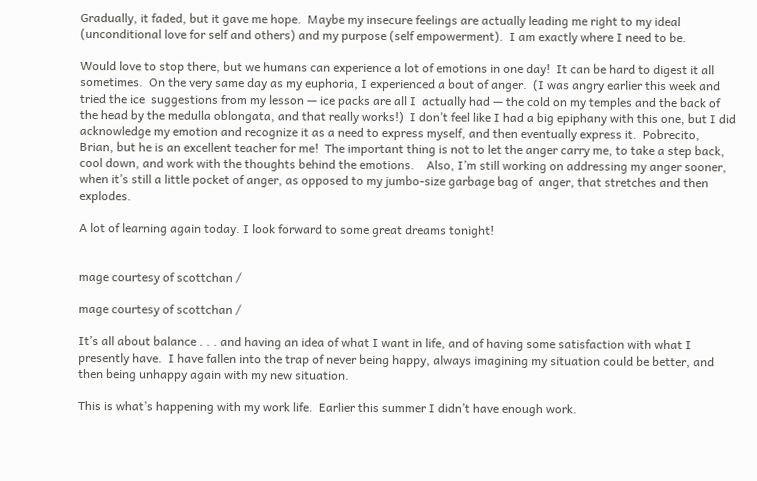Gradually, it faded, but it gave me hope.  Maybe my insecure feelings are actually leading me right to my ideal (unconditional love for self and others) and my purpose (self empowerment).  I am exactly where I need to be.

Would love to stop there, but we humans can experience a lot of emotions in one day!  It can be hard to digest it all sometimes.  On the very same day as my euphoria, I experienced a bout of anger.  (I was angry earlier this week and tried the ice  suggestions from my lesson — ice packs are all I  actually had — the cold on my temples and the back of the head by the medulla oblongata, and that really works!)  I don’t feel like I had a big epiphany with this one, but I did acknowledge my emotion and recognize it as a need to express myself, and then eventually express it.  Pobrecito, Brian, but he is an excellent teacher for me!  The important thing is not to let the anger carry me, to take a step back, cool down, and work with the thoughts behind the emotions.    Also, I’m still working on addressing my anger sooner, when it’s still a little pocket of anger, as opposed to my jumbo-size garbage bag of  anger, that stretches and then explodes.

A lot of learning again today. I look forward to some great dreams tonight!


mage courtesy of scottchan /

mage courtesy of scottchan /

It’s all about balance . . . and having an idea of what I want in life, and of having some satisfaction with what I presently have.  I have fallen into the trap of never being happy, always imagining my situation could be better, and then being unhappy again with my new situation.

This is what’s happening with my work life.  Earlier this summer I didn’t have enough work.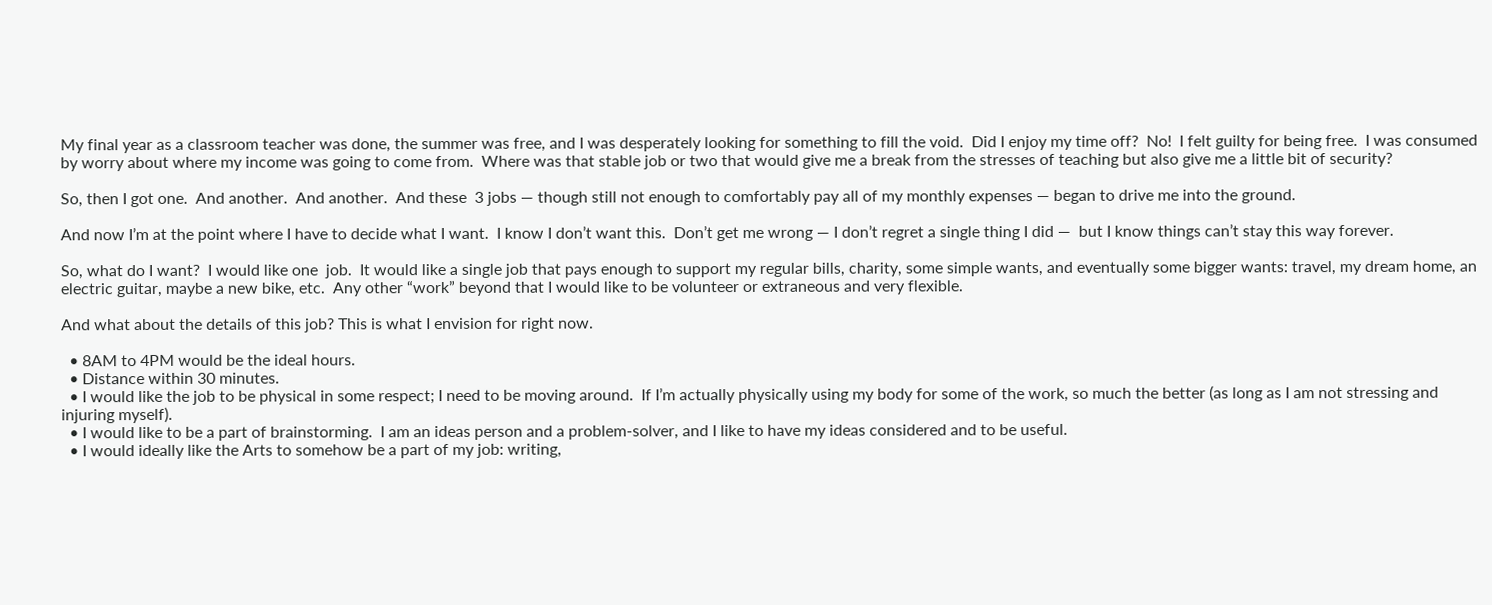My final year as a classroom teacher was done, the summer was free, and I was desperately looking for something to fill the void.  Did I enjoy my time off?  No!  I felt guilty for being free.  I was consumed by worry about where my income was going to come from.  Where was that stable job or two that would give me a break from the stresses of teaching but also give me a little bit of security?

So, then I got one.  And another.  And another.  And these  3 jobs — though still not enough to comfortably pay all of my monthly expenses — began to drive me into the ground.

And now I’m at the point where I have to decide what I want.  I know I don’t want this.  Don’t get me wrong — I don’t regret a single thing I did —  but I know things can’t stay this way forever.

So, what do I want?  I would like one  job.  It would like a single job that pays enough to support my regular bills, charity, some simple wants, and eventually some bigger wants: travel, my dream home, an electric guitar, maybe a new bike, etc.  Any other “work” beyond that I would like to be volunteer or extraneous and very flexible.

And what about the details of this job? This is what I envision for right now.

  • 8AM to 4PM would be the ideal hours.
  • Distance within 30 minutes.
  • I would like the job to be physical in some respect; I need to be moving around.  If I’m actually physically using my body for some of the work, so much the better (as long as I am not stressing and injuring myself).
  • I would like to be a part of brainstorming.  I am an ideas person and a problem-solver, and I like to have my ideas considered and to be useful.
  • I would ideally like the Arts to somehow be a part of my job: writing,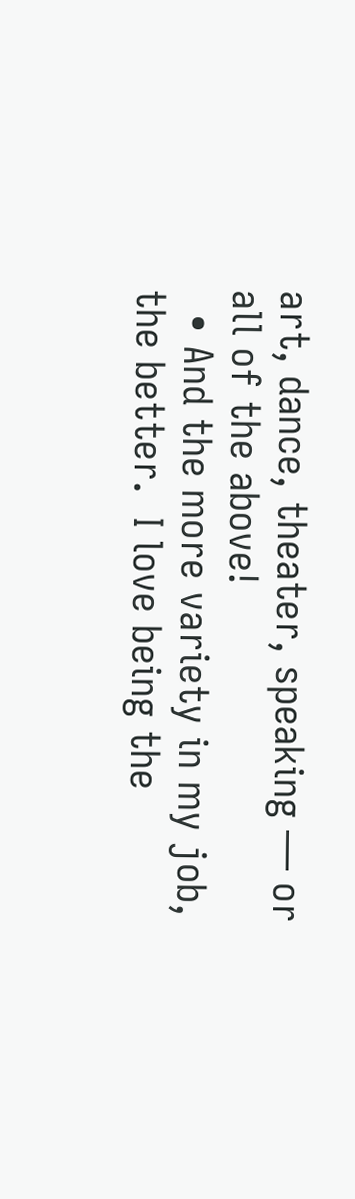art, dance, theater, speaking — or all of the above!
  • And the more variety in my job, the better.  I love being the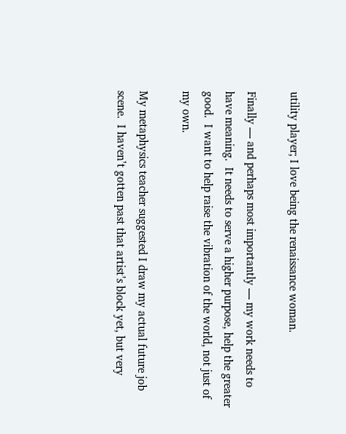utility player; I love being the renaissance woman.

Finally — and perhaps most importantly — my work needs to have meaning.  It needs to serve a higher purpose, help the greater good.  I want to help raise the vibration of the world, not just of my own.

My metaphysics teacher suggested I draw my actual future job scene.  I haven’t gotten past that artist’s block yet, but very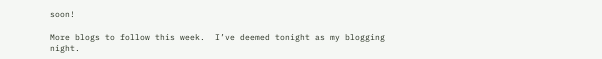soon!

More blogs to follow this week.  I’ve deemed tonight as my blogging night.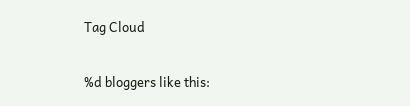Tag Cloud

%d bloggers like this: